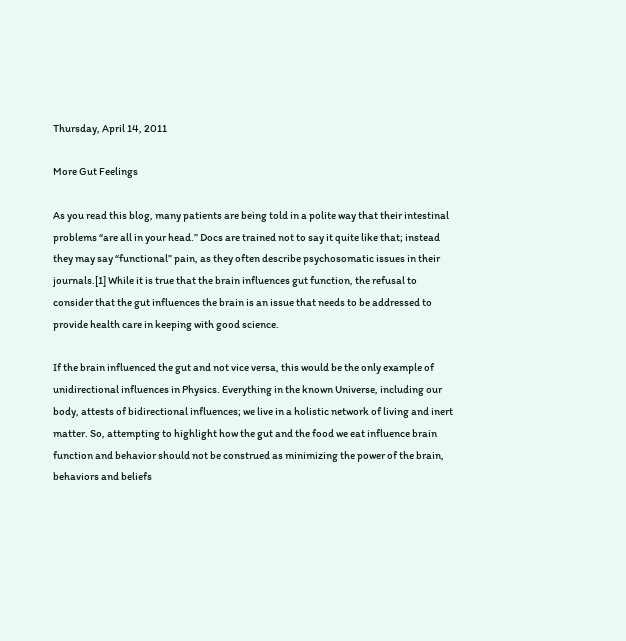Thursday, April 14, 2011

More Gut Feelings

As you read this blog, many patients are being told in a polite way that their intestinal problems “are all in your head.” Docs are trained not to say it quite like that; instead they may say “functional” pain, as they often describe psychosomatic issues in their journals.[1] While it is true that the brain influences gut function, the refusal to consider that the gut influences the brain is an issue that needs to be addressed to provide health care in keeping with good science.

If the brain influenced the gut and not vice versa, this would be the only example of unidirectional influences in Physics. Everything in the known Universe, including our body, attests of bidirectional influences; we live in a holistic network of living and inert matter. So, attempting to highlight how the gut and the food we eat influence brain function and behavior should not be construed as minimizing the power of the brain, behaviors and beliefs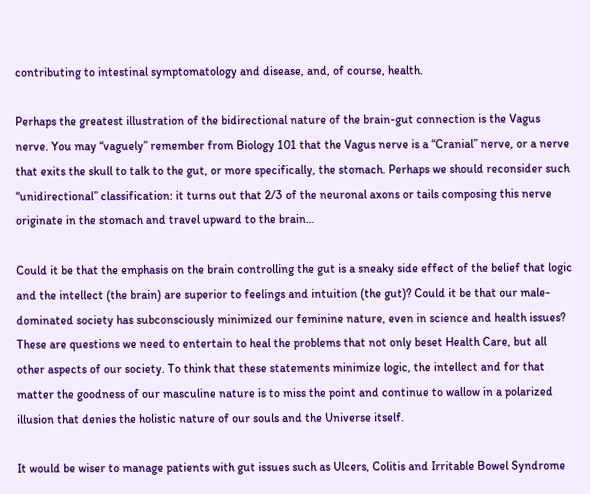contributing to intestinal symptomatology and disease, and, of course, health.

Perhaps the greatest illustration of the bidirectional nature of the brain-gut connection is the Vagus nerve. You may “vaguely” remember from Biology 101 that the Vagus nerve is a “Cranial” nerve, or a nerve that exits the skull to talk to the gut, or more specifically, the stomach. Perhaps we should reconsider such “unidirectional” classification: it turns out that 2/3 of the neuronal axons or tails composing this nerve originate in the stomach and travel upward to the brain…

Could it be that the emphasis on the brain controlling the gut is a sneaky side effect of the belief that logic and the intellect (the brain) are superior to feelings and intuition (the gut)? Could it be that our male-dominated society has subconsciously minimized our feminine nature, even in science and health issues? These are questions we need to entertain to heal the problems that not only beset Health Care, but all other aspects of our society. To think that these statements minimize logic, the intellect and for that matter the goodness of our masculine nature is to miss the point and continue to wallow in a polarized illusion that denies the holistic nature of our souls and the Universe itself.

It would be wiser to manage patients with gut issues such as Ulcers, Colitis and Irritable Bowel Syndrome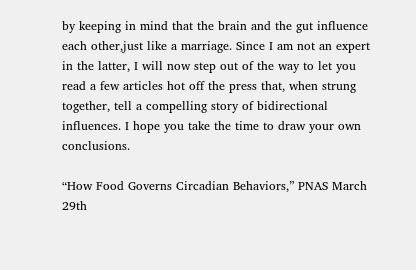by keeping in mind that the brain and the gut influence each other,just like a marriage. Since I am not an expert in the latter, I will now step out of the way to let you read a few articles hot off the press that, when strung together, tell a compelling story of bidirectional influences. I hope you take the time to draw your own conclusions.

“How Food Governs Circadian Behaviors,” PNAS March 29th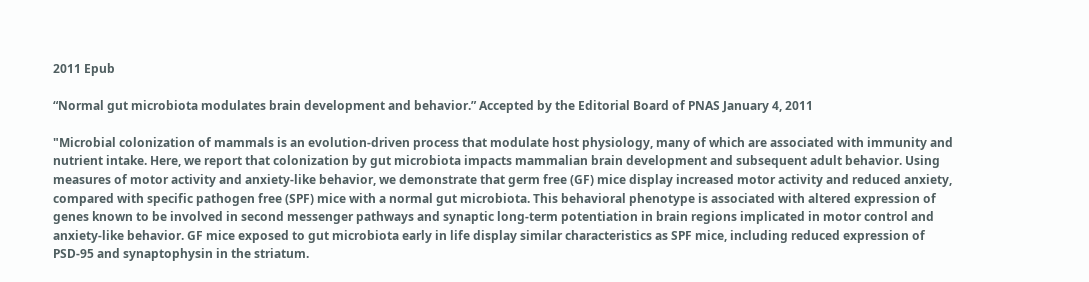2011 Epub

“Normal gut microbiota modulates brain development and behavior.” Accepted by the Editorial Board of PNAS January 4, 2011

"Microbial colonization of mammals is an evolution-driven process that modulate host physiology, many of which are associated with immunity and nutrient intake. Here, we report that colonization by gut microbiota impacts mammalian brain development and subsequent adult behavior. Using measures of motor activity and anxiety-like behavior, we demonstrate that germ free (GF) mice display increased motor activity and reduced anxiety, compared with specific pathogen free (SPF) mice with a normal gut microbiota. This behavioral phenotype is associated with altered expression of genes known to be involved in second messenger pathways and synaptic long-term potentiation in brain regions implicated in motor control and anxiety-like behavior. GF mice exposed to gut microbiota early in life display similar characteristics as SPF mice, including reduced expression of PSD-95 and synaptophysin in the striatum.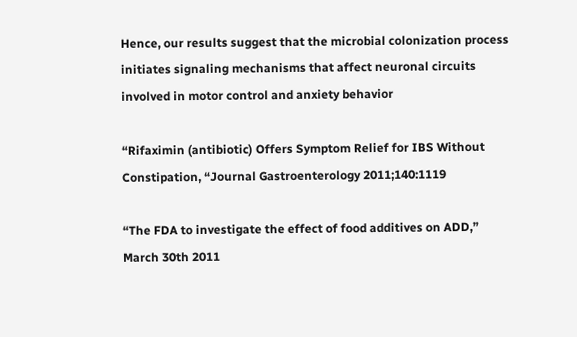Hence, our results suggest that the microbial colonization process initiates signaling mechanisms that affect neuronal circuits involved in motor control and anxiety behavior

“Rifaximin (antibiotic) Offers Symptom Relief for IBS Without Constipation, “Journal Gastroenterology 2011;140:1119

“The FDA to investigate the effect of food additives on ADD,” March 30th 2011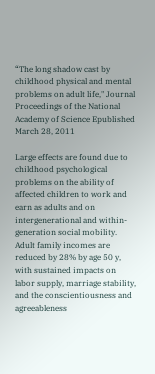“The long shadow cast by childhood physical and mental problems on adult life," Journal Proceedings of the National Academy of Science Epublished March 28, 2011

Large effects are found due to childhood psychological problems on the ability of affected children to work and earn as adults and on intergenerational and within-generation social mobility. Adult family incomes are reduced by 28% by age 50 y, with sustained impacts on labor supply, marriage stability, and the conscientiousness and agreeableness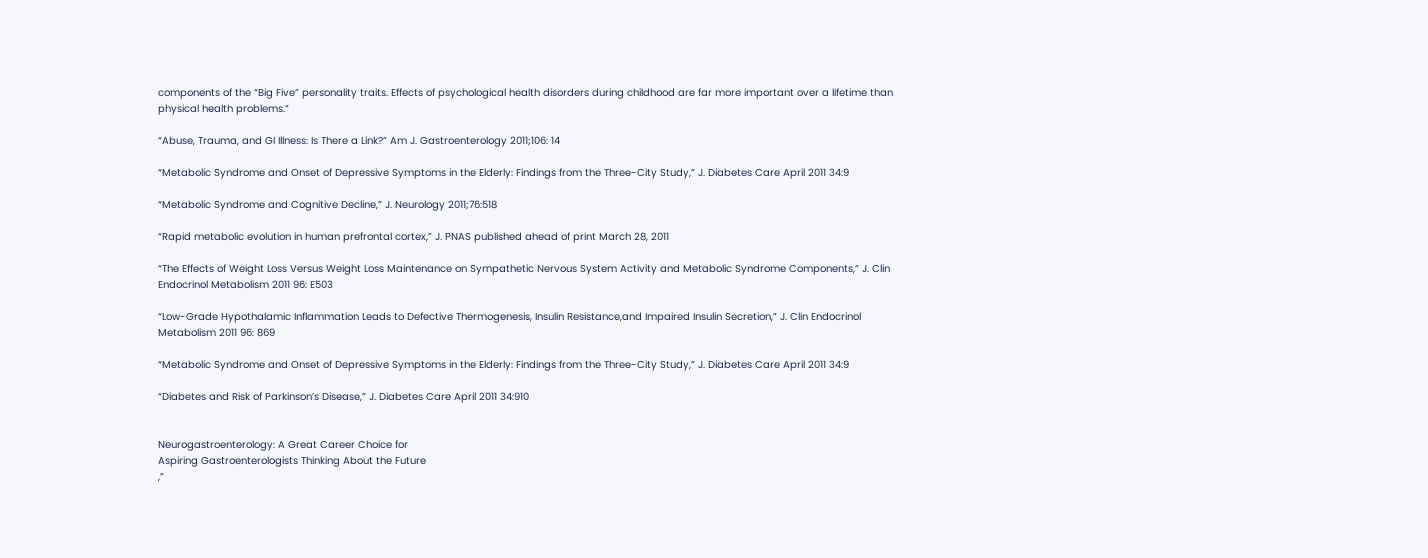components of the “Big Five” personality traits. Effects of psychological health disorders during childhood are far more important over a lifetime than physical health problems.”

“Abuse, Trauma, and GI Illness: Is There a Link?” Am J. Gastroenterology 2011;106: 14

“Metabolic Syndrome and Onset of Depressive Symptoms in the Elderly: Findings from the Three-City Study,” J. Diabetes Care April 2011 34:9

“Metabolic Syndrome and Cognitive Decline,” J. Neurology 2011;76:518

“Rapid metabolic evolution in human prefrontal cortex,” J. PNAS published ahead of print March 28, 2011

“The Effects of Weight Loss Versus Weight Loss Maintenance on Sympathetic Nervous System Activity and Metabolic Syndrome Components,” J. Clin Endocrinol Metabolism 2011 96: E503

“Low-Grade Hypothalamic Inflammation Leads to Defective Thermogenesis, Insulin Resistance,and Impaired Insulin Secretion,” J. Clin Endocrinol Metabolism 2011 96: 869

“Metabolic Syndrome and Onset of Depressive Symptoms in the Elderly: Findings from the Three-City Study,” J. Diabetes Care April 2011 34:9

“Diabetes and Risk of Parkinson’s Disease,” J. Diabetes Care April 2011 34:910


Neurogastroenterology: A Great Career Choice for
Aspiring Gastroenterologists Thinking About the Future
,”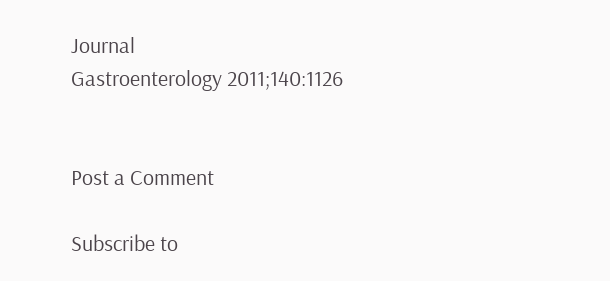Journal
Gastroenterology 2011;140:1126


Post a Comment

Subscribe to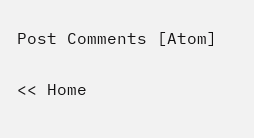Post Comments [Atom]

<< Home